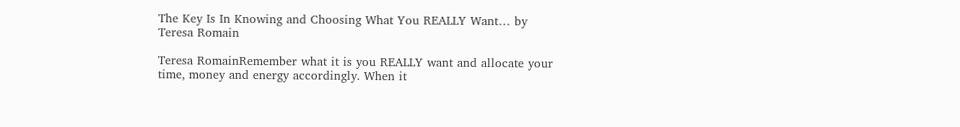The Key Is In Knowing and Choosing What You REALLY Want… by Teresa Romain

Teresa RomainRemember what it is you REALLY want and allocate your time, money and energy accordingly. When it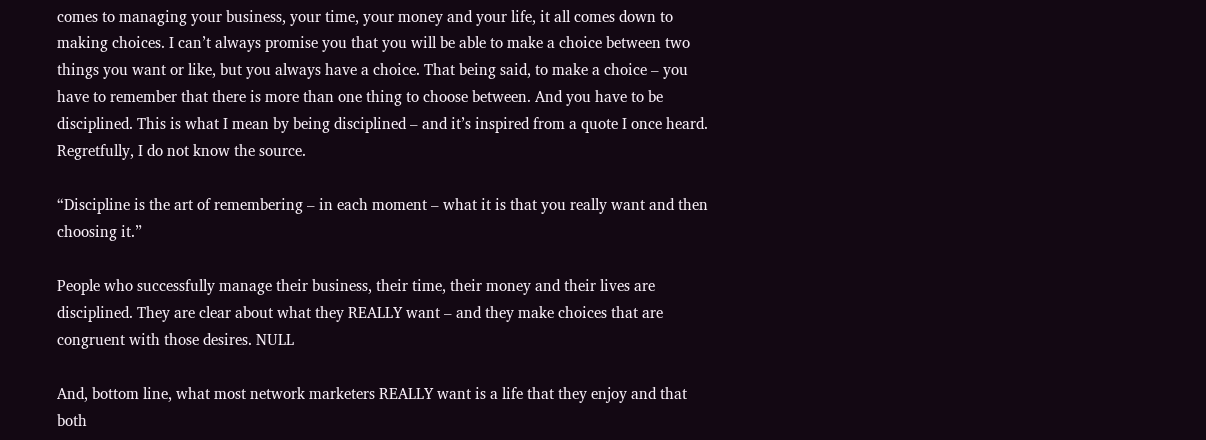comes to managing your business, your time, your money and your life, it all comes down to making choices. I can’t always promise you that you will be able to make a choice between two things you want or like, but you always have a choice. That being said, to make a choice – you have to remember that there is more than one thing to choose between. And you have to be disciplined. This is what I mean by being disciplined – and it’s inspired from a quote I once heard. Regretfully, I do not know the source.

“Discipline is the art of remembering – in each moment – what it is that you really want and then choosing it.”

People who successfully manage their business, their time, their money and their lives are disciplined. They are clear about what they REALLY want – and they make choices that are congruent with those desires. NULL

And, bottom line, what most network marketers REALLY want is a life that they enjoy and that both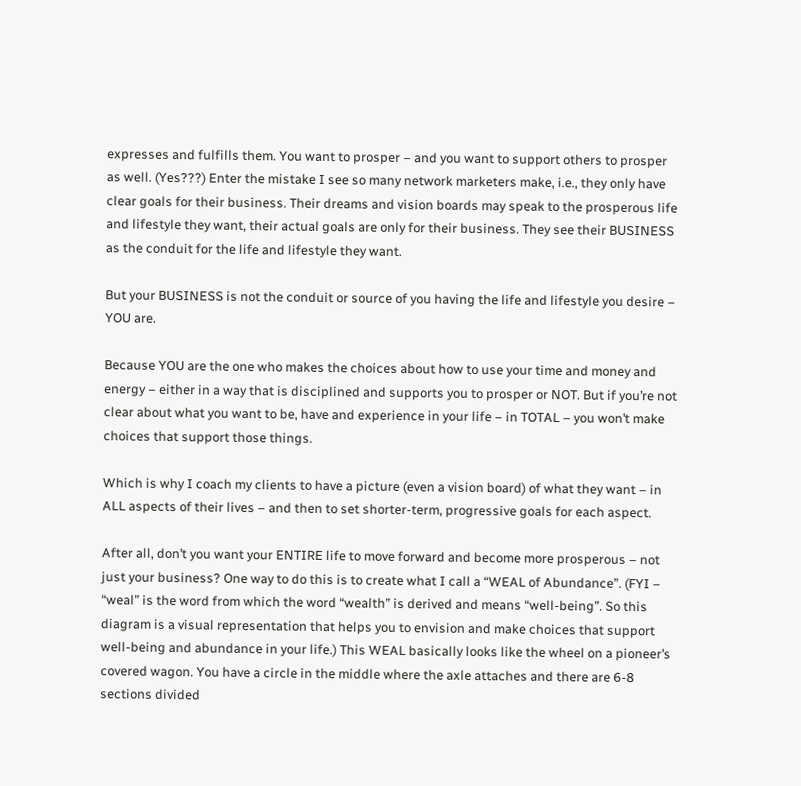expresses and fulfills them. You want to prosper – and you want to support others to prosper as well. (Yes???) Enter the mistake I see so many network marketers make, i.e., they only have clear goals for their business. Their dreams and vision boards may speak to the prosperous life and lifestyle they want, their actual goals are only for their business. They see their BUSINESS as the conduit for the life and lifestyle they want.

But your BUSINESS is not the conduit or source of you having the life and lifestyle you desire – YOU are.

Because YOU are the one who makes the choices about how to use your time and money and energy – either in a way that is disciplined and supports you to prosper or NOT. But if you’re not clear about what you want to be, have and experience in your life – in TOTAL – you won’t make choices that support those things.

Which is why I coach my clients to have a picture (even a vision board) of what they want – in ALL aspects of their lives – and then to set shorter-term, progressive goals for each aspect.

After all, don’t you want your ENTIRE life to move forward and become more prosperous – not just your business? One way to do this is to create what I call a “WEAL of Abundance”. (FYI – “weal” is the word from which the word “wealth” is derived and means “well-being”. So this diagram is a visual representation that helps you to envision and make choices that support well-being and abundance in your life.) This WEAL basically looks like the wheel on a pioneer’s covered wagon. You have a circle in the middle where the axle attaches and there are 6-8 sections divided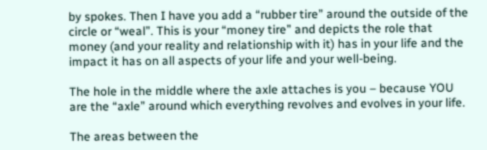by spokes. Then I have you add a “rubber tire” around the outside of the circle or “weal”. This is your “money tire” and depicts the role that money (and your reality and relationship with it) has in your life and the impact it has on all aspects of your life and your well-being.

The hole in the middle where the axle attaches is you – because YOU are the “axle” around which everything revolves and evolves in your life.

The areas between the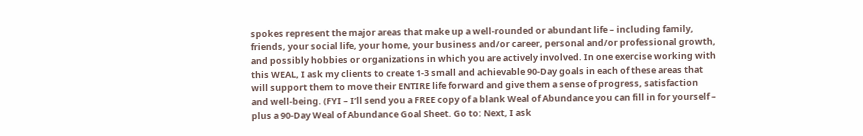spokes represent the major areas that make up a well-rounded or abundant life – including family, friends, your social life, your home, your business and/or career, personal and/or professional growth, and possibly hobbies or organizations in which you are actively involved. In one exercise working with this WEAL, I ask my clients to create 1-3 small and achievable 90-Day goals in each of these areas that will support them to move their ENTIRE life forward and give them a sense of progress, satisfaction and well-being. (FYI – I’ll send you a FREE copy of a blank Weal of Abundance you can fill in for yourself – plus a 90-Day Weal of Abundance Goal Sheet. Go to: Next, I ask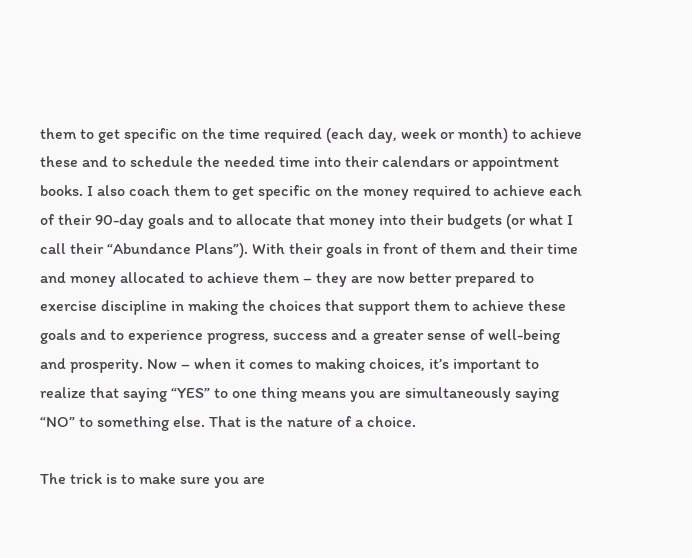them to get specific on the time required (each day, week or month) to achieve these and to schedule the needed time into their calendars or appointment books. I also coach them to get specific on the money required to achieve each of their 90-day goals and to allocate that money into their budgets (or what I call their “Abundance Plans”). With their goals in front of them and their time and money allocated to achieve them – they are now better prepared to exercise discipline in making the choices that support them to achieve these goals and to experience progress, success and a greater sense of well-being and prosperity. Now – when it comes to making choices, it’s important to realize that saying “YES” to one thing means you are simultaneously saying “NO” to something else. That is the nature of a choice.

The trick is to make sure you are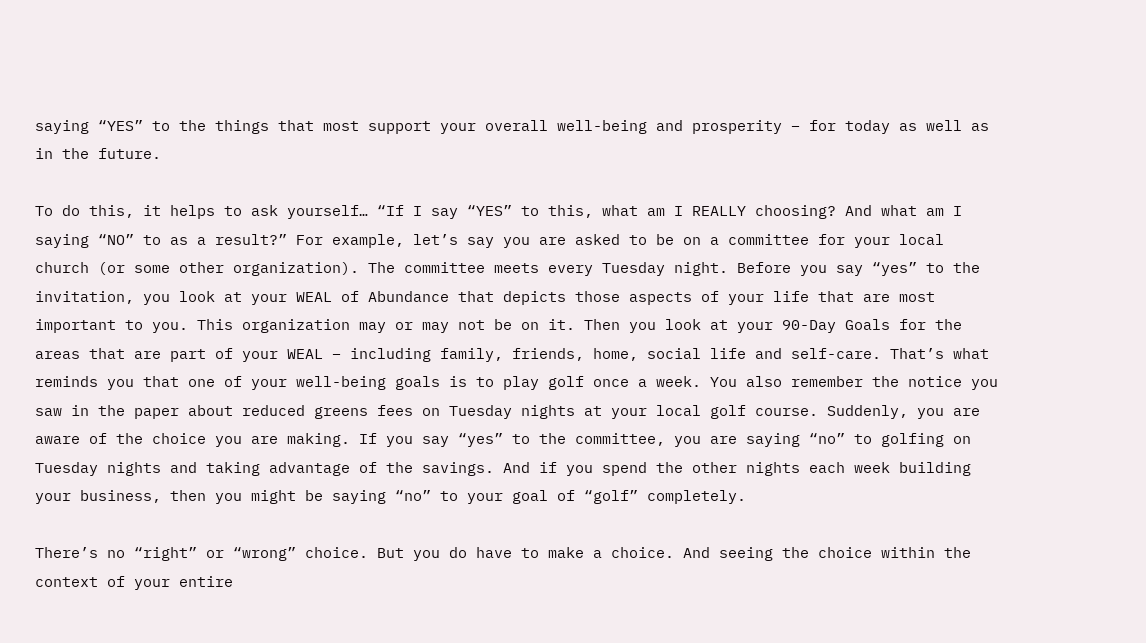saying “YES” to the things that most support your overall well-being and prosperity – for today as well as in the future.

To do this, it helps to ask yourself… “If I say “YES” to this, what am I REALLY choosing? And what am I saying “NO” to as a result?” For example, let’s say you are asked to be on a committee for your local church (or some other organization). The committee meets every Tuesday night. Before you say “yes” to the invitation, you look at your WEAL of Abundance that depicts those aspects of your life that are most important to you. This organization may or may not be on it. Then you look at your 90-Day Goals for the areas that are part of your WEAL – including family, friends, home, social life and self-care. That’s what reminds you that one of your well-being goals is to play golf once a week. You also remember the notice you saw in the paper about reduced greens fees on Tuesday nights at your local golf course. Suddenly, you are aware of the choice you are making. If you say “yes” to the committee, you are saying “no” to golfing on Tuesday nights and taking advantage of the savings. And if you spend the other nights each week building your business, then you might be saying “no” to your goal of “golf” completely.

There’s no “right” or “wrong” choice. But you do have to make a choice. And seeing the choice within the context of your entire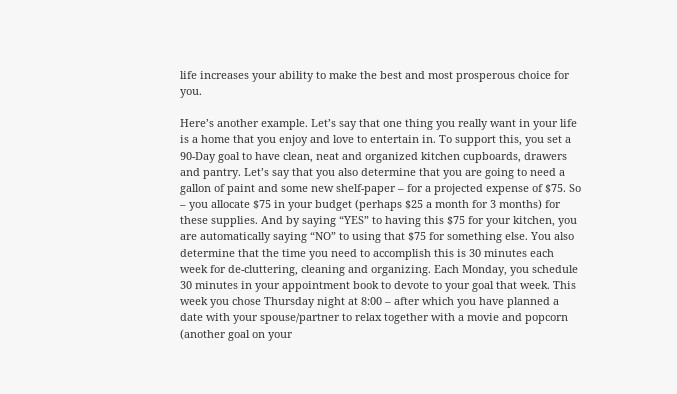life increases your ability to make the best and most prosperous choice for you.

Here’s another example. Let’s say that one thing you really want in your life is a home that you enjoy and love to entertain in. To support this, you set a 90-Day goal to have clean, neat and organized kitchen cupboards, drawers and pantry. Let’s say that you also determine that you are going to need a gallon of paint and some new shelf-paper – for a projected expense of $75. So – you allocate $75 in your budget (perhaps $25 a month for 3 months) for these supplies. And by saying “YES” to having this $75 for your kitchen, you are automatically saying “NO” to using that $75 for something else. You also determine that the time you need to accomplish this is 30 minutes each week for de-cluttering, cleaning and organizing. Each Monday, you schedule 30 minutes in your appointment book to devote to your goal that week. This week you chose Thursday night at 8:00 – after which you have planned a date with your spouse/partner to relax together with a movie and popcorn (another goal on your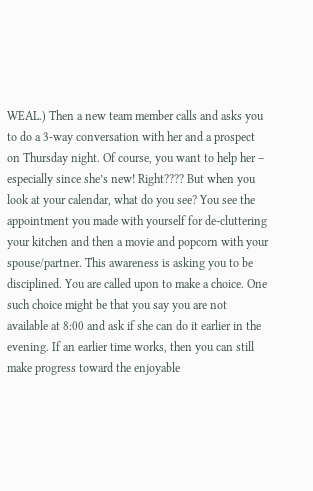WEAL.) Then a new team member calls and asks you to do a 3-way conversation with her and a prospect on Thursday night. Of course, you want to help her – especially since she’s new! Right???? But when you look at your calendar, what do you see? You see the appointment you made with yourself for de-cluttering your kitchen and then a movie and popcorn with your spouse/partner. This awareness is asking you to be disciplined. You are called upon to make a choice. One such choice might be that you say you are not available at 8:00 and ask if she can do it earlier in the evening. If an earlier time works, then you can still make progress toward the enjoyable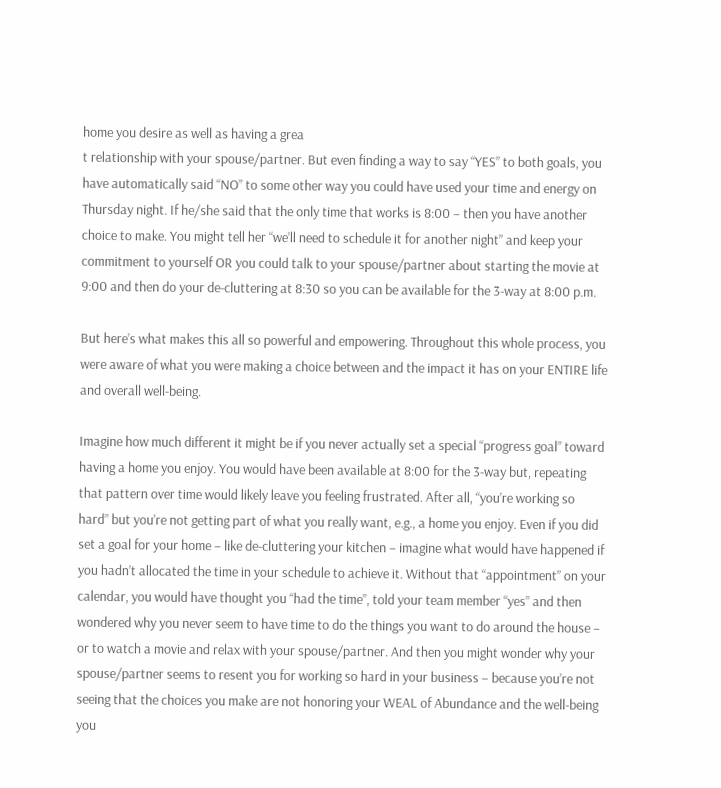home you desire as well as having a grea
t relationship with your spouse/partner. But even finding a way to say “YES” to both goals, you have automatically said “NO” to some other way you could have used your time and energy on Thursday night. If he/she said that the only time that works is 8:00 – then you have another choice to make. You might tell her “we’ll need to schedule it for another night” and keep your commitment to yourself OR you could talk to your spouse/partner about starting the movie at 9:00 and then do your de-cluttering at 8:30 so you can be available for the 3-way at 8:00 p.m.

But here’s what makes this all so powerful and empowering. Throughout this whole process, you were aware of what you were making a choice between and the impact it has on your ENTIRE life and overall well-being.

Imagine how much different it might be if you never actually set a special “progress goal” toward having a home you enjoy. You would have been available at 8:00 for the 3-way but, repeating that pattern over time would likely leave you feeling frustrated. After all, “you’re working so hard” but you’re not getting part of what you really want, e.g., a home you enjoy. Even if you did set a goal for your home – like de-cluttering your kitchen – imagine what would have happened if you hadn’t allocated the time in your schedule to achieve it. Without that “appointment” on your calendar, you would have thought you “had the time”, told your team member “yes” and then wondered why you never seem to have time to do the things you want to do around the house – or to watch a movie and relax with your spouse/partner. And then you might wonder why your spouse/partner seems to resent you for working so hard in your business – because you’re not seeing that the choices you make are not honoring your WEAL of Abundance and the well-being you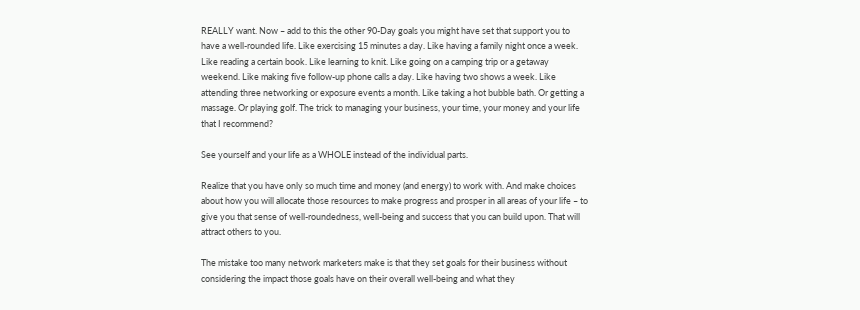REALLY want. Now – add to this the other 90-Day goals you might have set that support you to have a well-rounded life. Like exercising 15 minutes a day. Like having a family night once a week. Like reading a certain book. Like learning to knit. Like going on a camping trip or a getaway weekend. Like making five follow-up phone calls a day. Like having two shows a week. Like attending three networking or exposure events a month. Like taking a hot bubble bath. Or getting a massage. Or playing golf. The trick to managing your business, your time, your money and your life that I recommend?

See yourself and your life as a WHOLE instead of the individual parts.

Realize that you have only so much time and money (and energy) to work with. And make choices about how you will allocate those resources to make progress and prosper in all areas of your life – to give you that sense of well-roundedness, well-being and success that you can build upon. That will attract others to you.

The mistake too many network marketers make is that they set goals for their business without considering the impact those goals have on their overall well-being and what they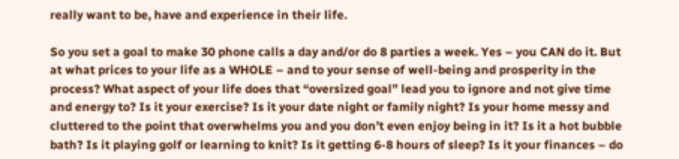really want to be, have and experience in their life.

So you set a goal to make 30 phone calls a day and/or do 8 parties a week. Yes – you CAN do it. But at what prices to your life as a WHOLE – and to your sense of well-being and prosperity in the process? What aspect of your life does that “oversized goal” lead you to ignore and not give time and energy to? Is it your exercise? Is it your date night or family night? Is your home messy and cluttered to the point that overwhelms you and you don’t even enjoy being in it? Is it a hot bubble bath? Is it playing golf or learning to knit? Is it getting 6-8 hours of sleep? Is it your finances – do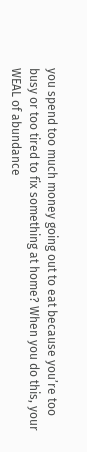you spend too much money going out to eat because you’re too busy or too tired to fix something at home? When you do this, your WEAL of abundance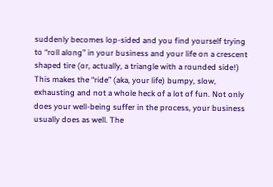suddenly becomes lop-sided and you find yourself trying to “roll along” in your business and your life on a crescent shaped tire (or, actually, a triangle with a rounded side!) This makes the “ride” (aka, your life) bumpy, slow, exhausting and not a whole heck of a lot of fun. Not only does your well-being suffer in the process, your business usually does as well. The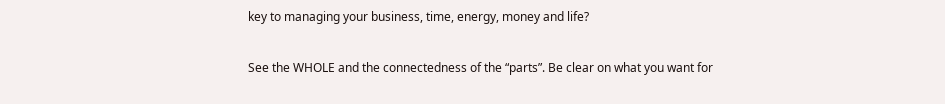key to managing your business, time, energy, money and life?

See the WHOLE and the connectedness of the “parts”. Be clear on what you want for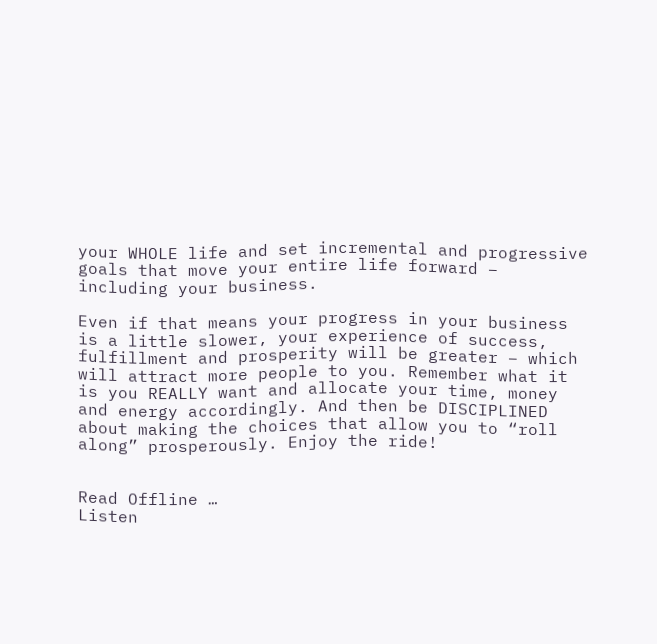your WHOLE life and set incremental and progressive goals that move your entire life forward – including your business.

Even if that means your progress in your business is a little slower, your experience of success, fulfillment and prosperity will be greater – which will attract more people to you. Remember what it is you REALLY want and allocate your time, money and energy accordingly. And then be DISCIPLINED about making the choices that allow you to “roll along” prosperously. Enjoy the ride!


Read Offline …
Listen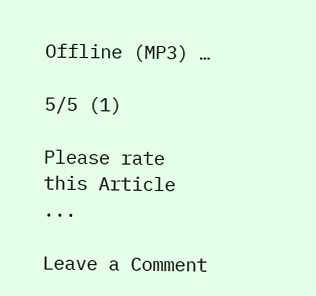Offline (MP3) …

5/5 (1)

Please rate this Article ...

Leave a Comment